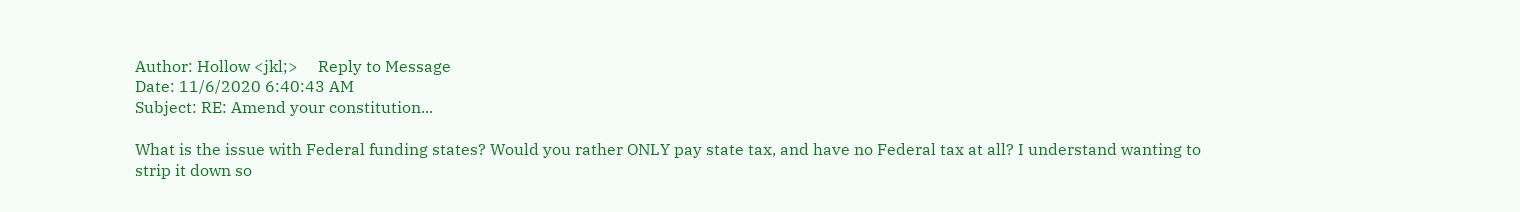Author: Hollow <jkl;>     Reply to Message
Date: 11/6/2020 6:40:43 AM
Subject: RE: Amend your constitution...

What is the issue with Federal funding states? Would you rather ONLY pay state tax, and have no Federal tax at all? I understand wanting to strip it down so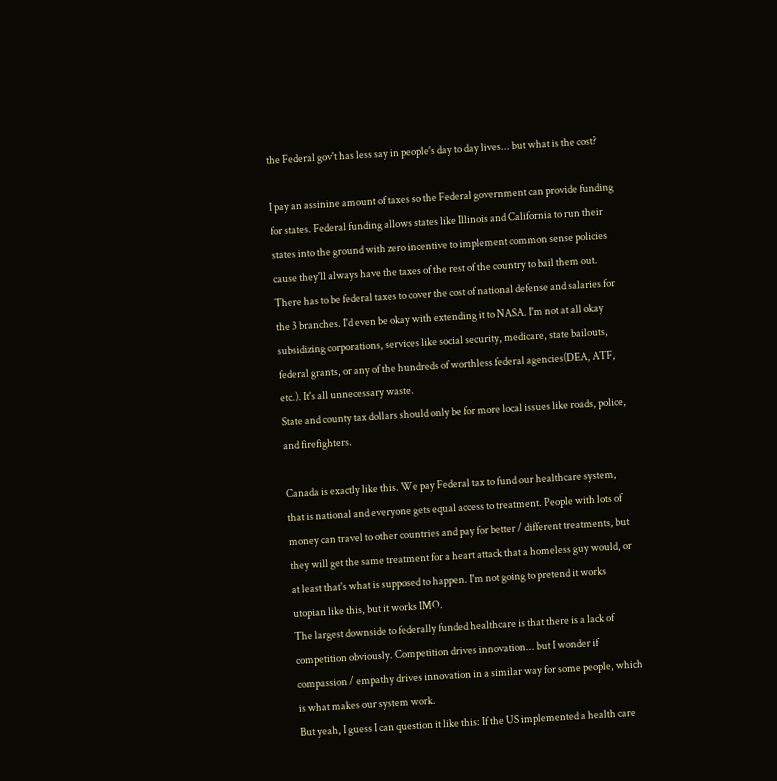the Federal gov't has less say in people's day to day lives... but what is the cost?

I pay an assinine amount of taxes so the Federal government can provide funding for states. Federal funding allows states like Illinois and California to run their states into the ground with zero incentive to implement common sense policies cause they'll always have the taxes of the rest of the country to bail them out.
There has to be federal taxes to cover the cost of national defense and salaries for the 3 branches. I'd even be okay with extending it to NASA. I'm not at all okay subsidizing corporations, services like social security, medicare, state bailouts, federal grants, or any of the hundreds of worthless federal agencies(DEA, ATF, etc.). It's all unnecessary waste.
State and county tax dollars should only be for more local issues like roads, police, and firefighters.

Canada is exactly like this. We pay Federal tax to fund our healthcare system, that is national and everyone gets equal access to treatment. People with lots of money can travel to other countries and pay for better / different treatments, but they will get the same treatment for a heart attack that a homeless guy would, or at least that's what is supposed to happen. I'm not going to pretend it works utopian like this, but it works IMO.
The largest downside to federally funded healthcare is that there is a lack of competition obviously. Competition drives innovation... but I wonder if compassion / empathy drives innovation in a similar way for some people, which is what makes our system work.
But yeah, I guess I can question it like this: If the US implemented a health care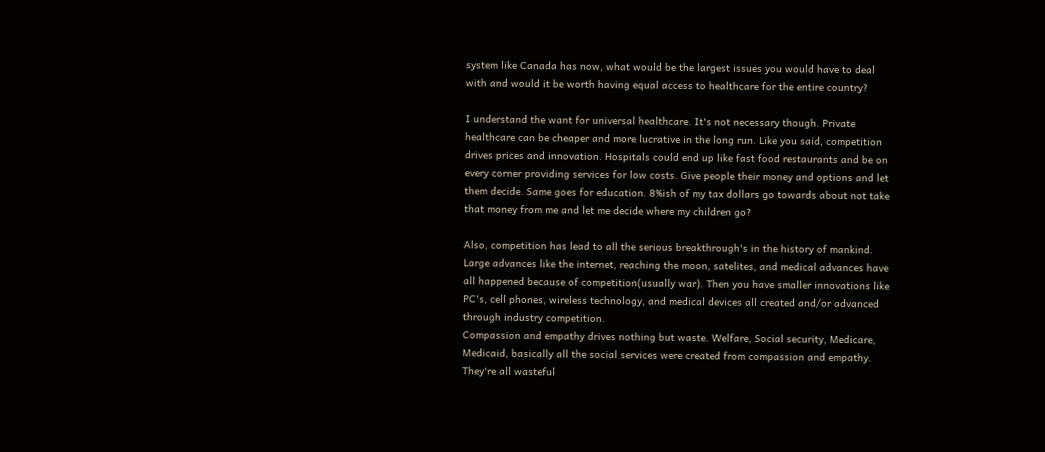system like Canada has now, what would be the largest issues you would have to deal with and would it be worth having equal access to healthcare for the entire country?

I understand the want for universal healthcare. It's not necessary though. Private healthcare can be cheaper and more lucrative in the long run. Like you said, competition drives prices and innovation. Hospitals could end up like fast food restaurants and be on every corner providing services for low costs. Give people their money and options and let them decide. Same goes for education. 8%ish of my tax dollars go towards about not take that money from me and let me decide where my children go?

Also, competition has lead to all the serious breakthrough's in the history of mankind. Large advances like the internet, reaching the moon, satelites, and medical advances have all happened because of competition(usually war). Then you have smaller innovations like PC's, cell phones, wireless technology, and medical devices all created and/or advanced through industry competition.
Compassion and empathy drives nothing but waste. Welfare, Social security, Medicare, Medicaid, basically all the social services were created from compassion and empathy. They're all wasteful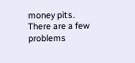money pits. There are a few problems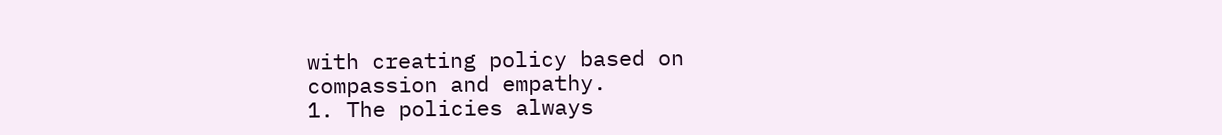with creating policy based on compassion and empathy.
1. The policies always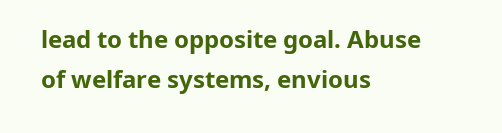lead to the opposite goal. Abuse of welfare systems, envious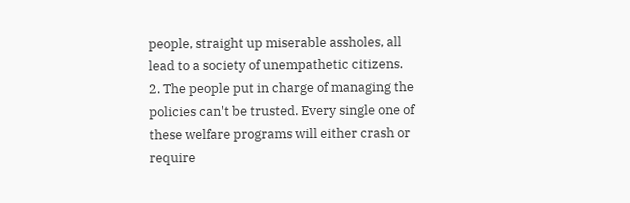people, straight up miserable assholes, all lead to a society of unempathetic citizens.
2. The people put in charge of managing the policies can't be trusted. Every single one of these welfare programs will either crash or require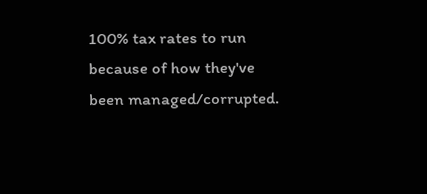100% tax rates to run because of how they've been managed/corrupted.